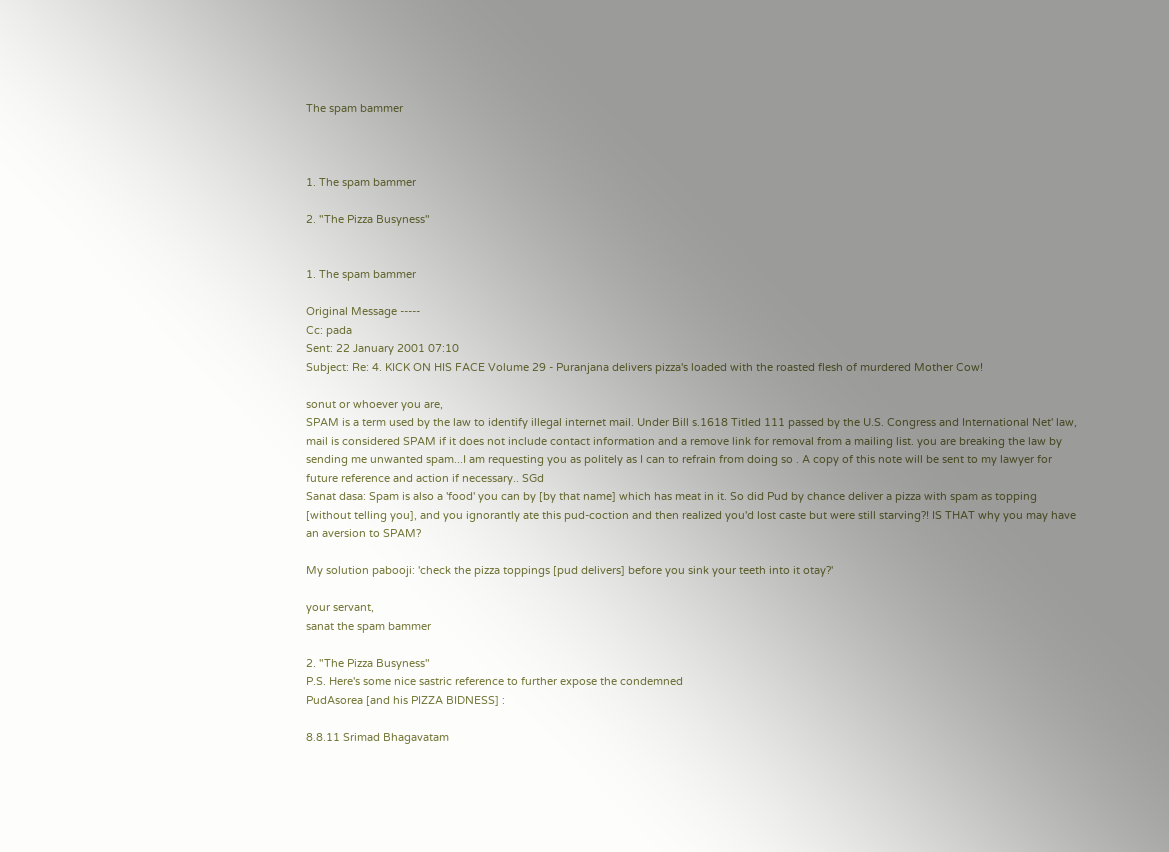The spam bammer



1. The spam bammer

2. "The Pizza Busyness"


1. The spam bammer

Original Message -----
Cc: pada
Sent: 22 January 2001 07:10
Subject: Re: 4. KICK ON HIS FACE Volume 29 - Puranjana delivers pizza's loaded with the roasted flesh of murdered Mother Cow!

sonut or whoever you are,
SPAM is a term used by the law to identify illegal internet mail. Under Bill s.1618 Titled 111 passed by the U.S. Congress and International Net' law, mail is considered SPAM if it does not include contact information and a remove link for removal from a mailing list. you are breaking the law by sending me unwanted spam...I am requesting you as politely as I can to refrain from doing so . A copy of this note will be sent to my lawyer for future reference and action if necessary.. SGd
Sanat dasa: Spam is also a 'food' you can by [by that name] which has meat in it. So did Pud by chance deliver a pizza with spam as topping [without telling you], and you ignorantly ate this pud-coction and then realized you'd lost caste but were still starving?! IS THAT why you may have an aversion to SPAM?

My solution pabooji: 'check the pizza toppings [pud delivers] before you sink your teeth into it otay?'

your servant,
sanat the spam bammer

2. "The Pizza Busyness"
P.S. Here's some nice sastric reference to further expose the condemned
PudAsorea [and his PIZZA BIDNESS] :

8.8.11 Srimad Bhagavatam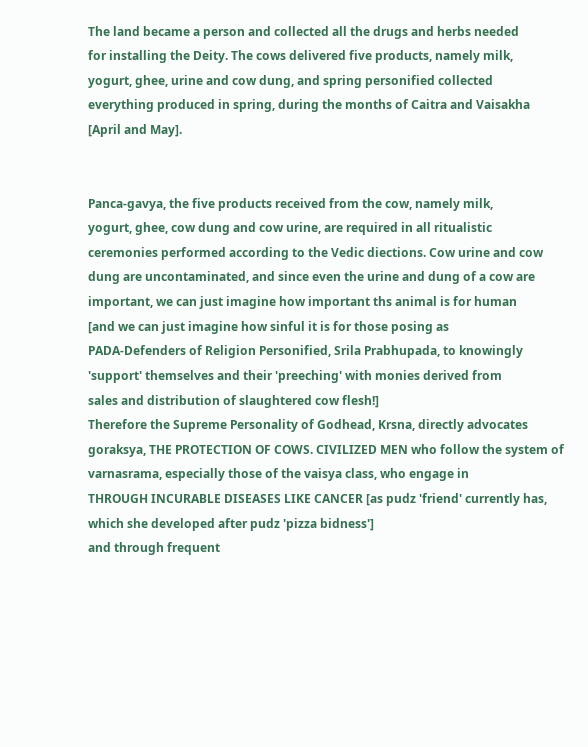The land became a person and collected all the drugs and herbs needed
for installing the Deity. The cows delivered five products, namely milk,
yogurt, ghee, urine and cow dung, and spring personified collected
everything produced in spring, during the months of Caitra and Vaisakha
[April and May].


Panca-gavya, the five products received from the cow, namely milk,
yogurt, ghee, cow dung and cow urine, are required in all ritualistic
ceremonies performed according to the Vedic diections. Cow urine and cow
dung are uncontaminated, and since even the urine and dung of a cow are
important, we can just imagine how important ths animal is for human
[and we can just imagine how sinful it is for those posing as
PADA-Defenders of Religion Personified, Srila Prabhupada, to knowingly
'support' themselves and their 'preeching' with monies derived from
sales and distribution of slaughtered cow flesh!]
Therefore the Supreme Personality of Godhead, Krsna, directly advocates
goraksya, THE PROTECTION OF COWS. CIVILIZED MEN who follow the system of
varnasrama, especially those of the vaisya class, who engage in
THROUGH INCURABLE DISEASES LIKE CANCER [as pudz 'friend' currently has,
which she developed after pudz 'pizza bidness']
and through frequent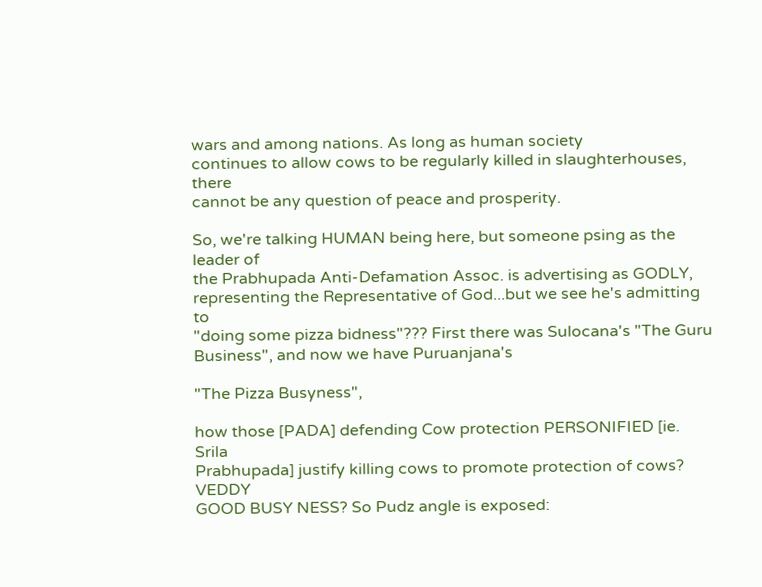wars and among nations. As long as human society
continues to allow cows to be regularly killed in slaughterhouses, there
cannot be any question of peace and prosperity.

So, we're talking HUMAN being here, but someone psing as the leader of
the Prabhupada Anti-Defamation Assoc. is advertising as GODLY,
representing the Representative of God...but we see he's admitting to
"doing some pizza bidness"??? First there was Sulocana's "The Guru
Business", and now we have Puruanjana's

"The Pizza Busyness",

how those [PADA] defending Cow protection PERSONIFIED [ie. Srila
Prabhupada] justify killing cows to promote protection of cows? VEDDY
GOOD BUSY NESS? So Pudz angle is exposed: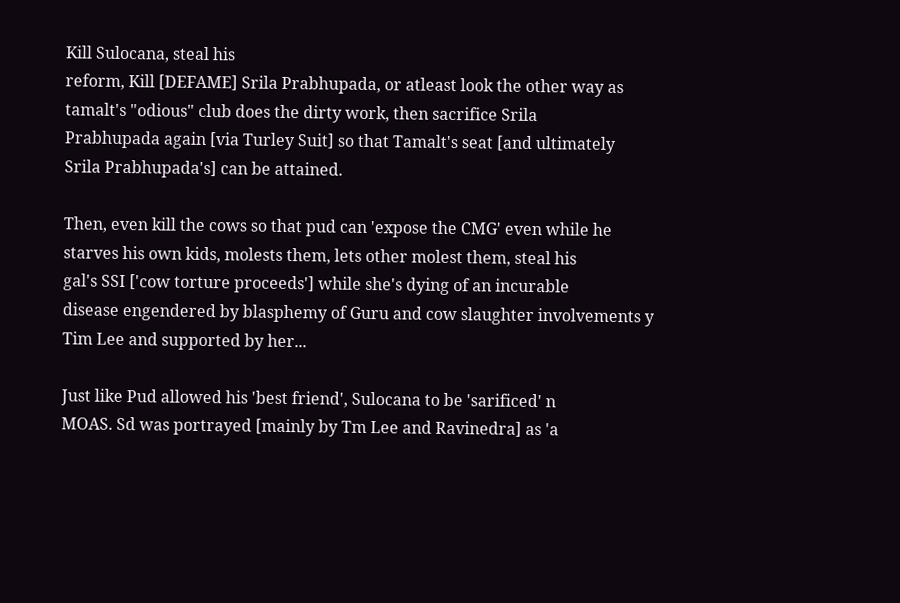Kill Sulocana, steal his
reform, Kill [DEFAME] Srila Prabhupada, or atleast look the other way as
tamalt's "odious" club does the dirty work, then sacrifice Srila
Prabhupada again [via Turley Suit] so that Tamalt's seat [and ultimately
Srila Prabhupada's] can be attained.

Then, even kill the cows so that pud can 'expose the CMG' even while he
starves his own kids, molests them, lets other molest them, steal his
gal's SSI ['cow torture proceeds'] while she's dying of an incurable
disease engendered by blasphemy of Guru and cow slaughter involvements y
Tim Lee and supported by her...

Just like Pud allowed his 'best friend', Sulocana to be 'sarificed' n
MOAS. Sd was portrayed [mainly by Tm Lee and Ravinedra] as 'a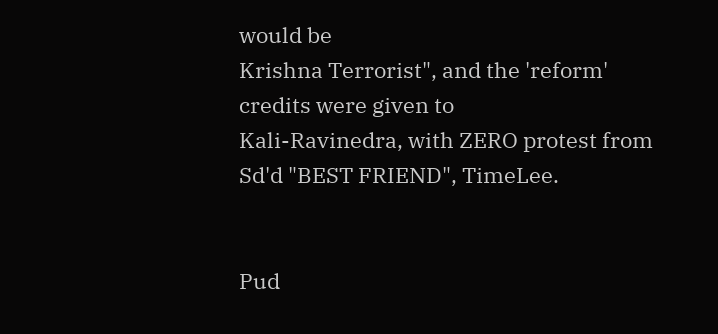would be
Krishna Terrorist", and the 'reform' credits were given to
Kali-Ravinedra, with ZERO protest from Sd'd "BEST FRIEND", TimeLee.


Pud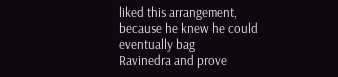liked this arrangement, because he knew he could eventually bag
Ravinedra and prove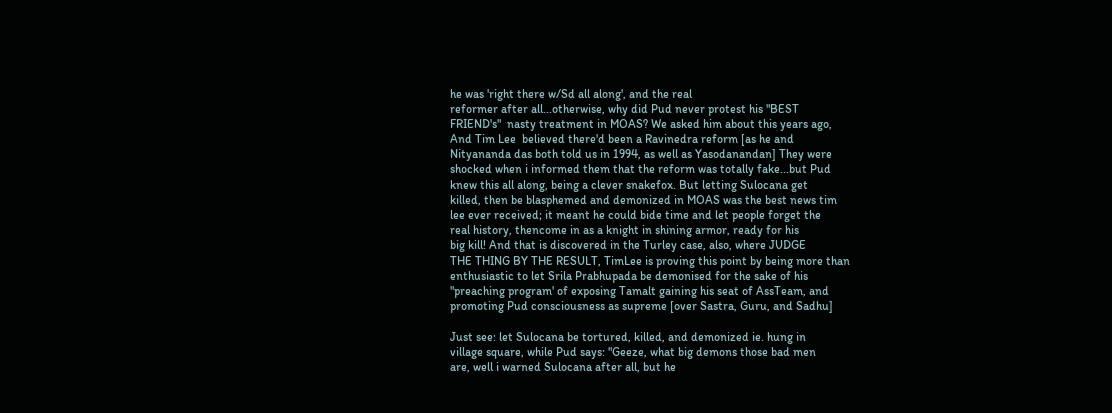he was 'right there w/Sd all along', and the real
reformer after all...otherwise, why did Pud never protest his "BEST
FRIEND's"  nasty treatment in MOAS? We asked him about this years ago,
And Tim Lee  believed there'd been a Ravinedra reform [as he and
Nityananda das both told us in 1994, as well as Yasodanandan] They were
shocked when i informed them that the reform was totally fake...but Pud
knew this all along, being a clever snakefox. But letting Sulocana get
killed, then be blasphemed and demonized in MOAS was the best news tim
lee ever received; it meant he could bide time and let people forget the
real history, thencome in as a knight in shining armor, ready for his
big kill! And that is discovered in the Turley case, also, where JUDGE
THE THING BY THE RESULT, TimLee is proving this point by being more than
enthusiastic to let Srila Prabhupada be demonised for the sake of his
"preaching program' of exposing Tamalt gaining his seat of AssTeam, and
promoting Pud consciousness as supreme [over Sastra, Guru, and Sadhu]

Just see: let Sulocana be tortured, killed, and demonized ie. hung in
village square, while Pud says: "Geeze, what big demons those bad men
are, well i warned Sulocana after all, but he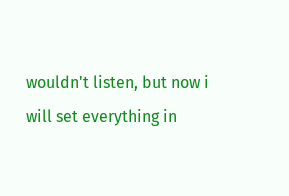wouldn't listen, but now i
will set everything in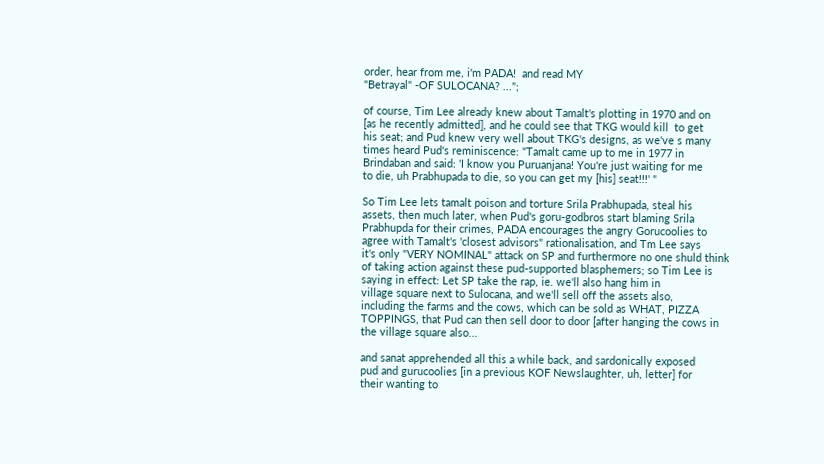order, hear from me, i'm PADA!  and read MY
"Betrayal" -OF SULOCANA? ...";

of course, Tim Lee already knew about Tamalt's plotting in 1970 and on
[as he recently admitted], and he could see that TKG would kill  to get
his seat; and Pud knew very well about TKG's designs, as we've s many
times heard Pud's reminiscence: "Tamalt came up to me in 1977 in
Brindaban and said: 'I know you Puruanjana! You're just waiting for me
to die, uh Prabhupada to die, so you can get my [his] seat!!!' "

So Tim Lee lets tamalt poison and torture Srila Prabhupada, steal his
assets, then much later, when Pud's goru-godbros start blaming Srila
Prabhupda for their crimes, PADA encourages the angry Gorucoolies to
agree with Tamalt's 'closest advisors" rationalisation, and Tm Lee says
it's only "VERY NOMINAL" attack on SP and furthermore no one shuld think
of taking action against these pud-supported blasphemers; so Tim Lee is
saying in effect: Let SP take the rap, ie. we'll also hang him in
village square next to Sulocana, and we'll sell off the assets also,
including the farms and the cows, which can be sold as WHAT, PIZZA
TOPPINGS, that Pud can then sell door to door [after hanging the cows in
the village square also...

and sanat apprehended all this a while back, and sardonically exposed
pud and gurucoolies [in a previous KOF Newslaughter, uh, letter] for
their wanting to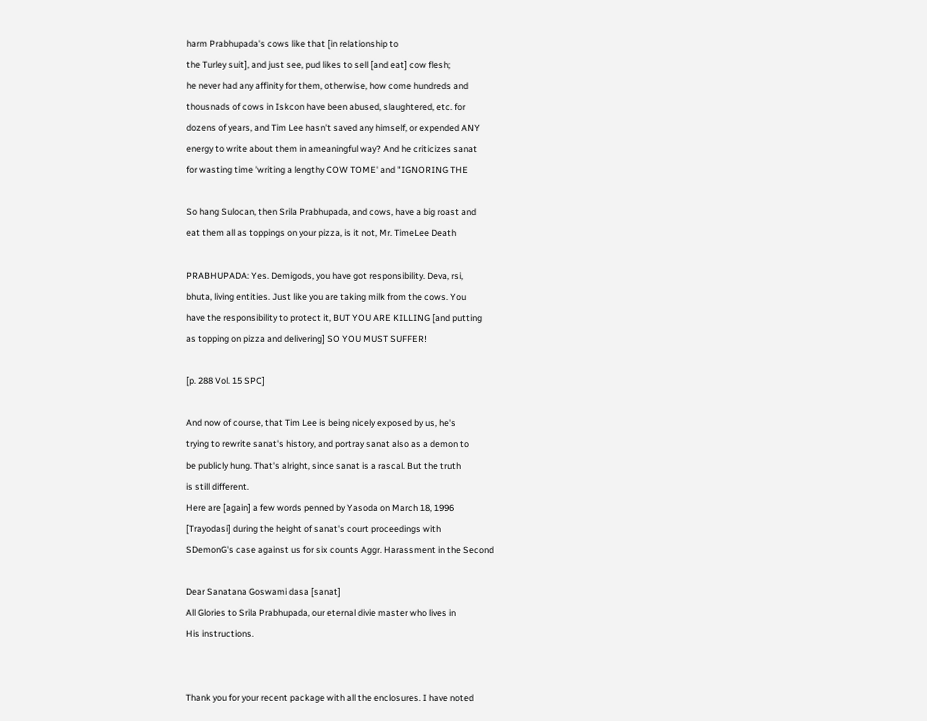harm Prabhupada's cows like that [in relationship to
the Turley suit], and just see, pud likes to sell [and eat] cow flesh;
he never had any affinity for them, otherwise, how come hundreds and
thousnads of cows in Iskcon have been abused, slaughtered, etc. for
dozens of years, and Tim Lee hasn't saved any himself, or expended ANY
energy to write about them in ameaningful way? And he criticizes sanat
for wasting time 'writing a lengthy COW TOME' and "IGNORING THE

So hang Sulocan, then Srila Prabhupada, and cows, have a big roast and
eat them all as toppings on your pizza, is it not, Mr. TimeLee Death

PRABHUPADA: Yes. Demigods, you have got responsibility. Deva, rsi,
bhuta, living entities. Just like you are taking milk from the cows. You
have the responsibility to protect it, BUT YOU ARE KILLING [and putting
as topping on pizza and delivering] SO YOU MUST SUFFER!

[p. 288 Vol. 15 SPC]

And now of course, that Tim Lee is being nicely exposed by us, he's
trying to rewrite sanat's history, and portray sanat also as a demon to
be publicly hung. That's alright, since sanat is a rascal. But the truth
is still different.
Here are [again] a few words penned by Yasoda on March 18, 1996
[Trayodasi] during the height of sanat's court proceedings with
SDemonG's case against us for six counts Aggr. Harassment in the Second

Dear Sanatana Goswami dasa [sanat]
All Glories to Srila Prabhupada, our eternal divie master who lives in
His instructions.


Thank you for your recent package with all the enclosures. I have noted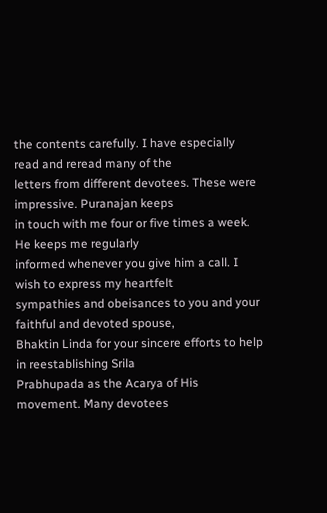the contents carefully. I have especially read and reread many of the
letters from different devotees. These were impressive. Puranajan keeps
in touch with me four or five times a week. He keeps me regularly
informed whenever you give him a call. I wish to express my heartfelt
sympathies and obeisances to you and your faithful and devoted spouse,
Bhaktin Linda for your sincere efforts to help in reestablishing Srila
Prabhupada as the Acarya of His movement. Many devotees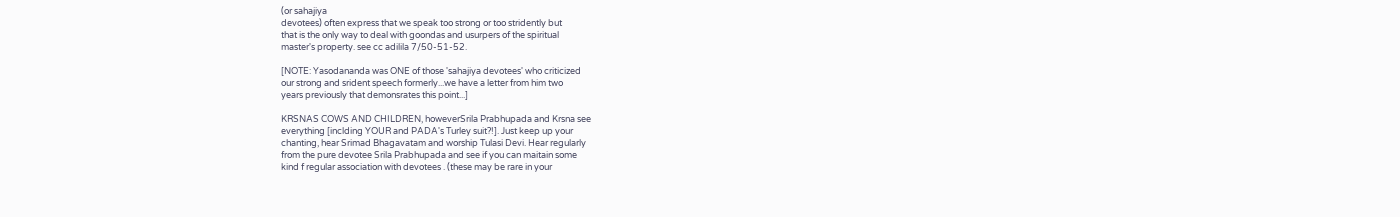(or sahajiya
devotees) often express that we speak too strong or too stridently but
that is the only way to deal with goondas and usurpers of the spiritual
master's property. see cc adilila 7/50-51-52.

[NOTE: Yasodananda was ONE of those 'sahajiya devotees' who criticized
our strong and srident speech formerly...we have a letter from him two
years previously that demonsrates this point...]

KRSNAS COWS AND CHILDREN, howeverSrila Prabhupada and Krsna see
everything [inclding YOUR and PADA's Turley suit?!]. Just keep up your
chanting, hear Srimad Bhagavatam and worship Tulasi Devi. Hear regularly
from the pure devotee Srila Prabhupada and see if you can maitain some
kind f regular association with devotees . (these may be rare in your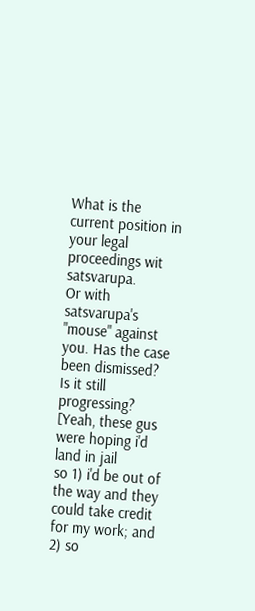What is the current position in your legal proceedings wit satsvarupa.
Or with satsvarupa's "mouse" against you. Has the case been dismissed?
Is it still progressing? [Yeah, these gus were hoping i'd land in jail
so 1) i'd be out of the way and they could take credit for my work; and
2) so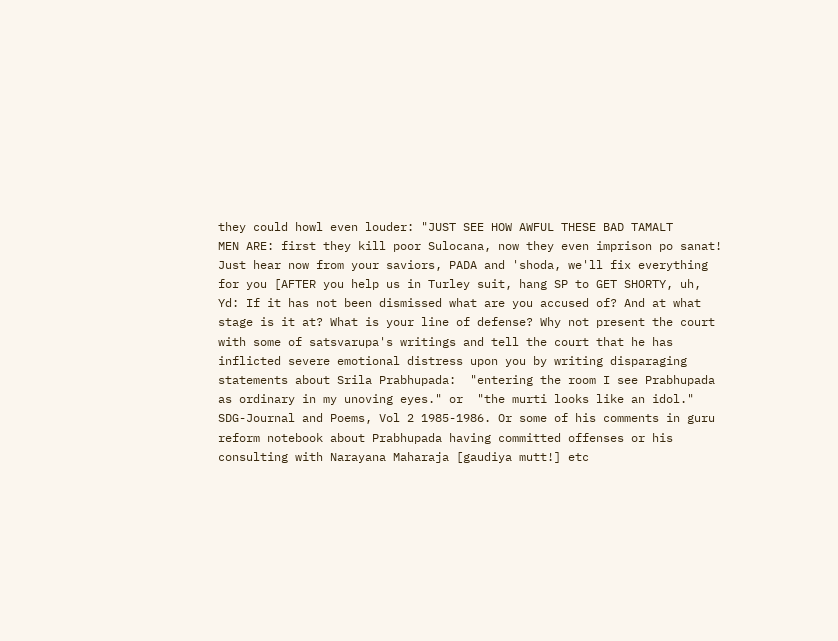they could howl even louder: "JUST SEE HOW AWFUL THESE BAD TAMALT
MEN ARE: first they kill poor Sulocana, now they even imprison po sanat!
Just hear now from your saviors, PADA and 'shoda, we'll fix everything
for you [AFTER you help us in Turley suit, hang SP to GET SHORTY, uh,
Yd: If it has not been dismissed what are you accused of? And at what
stage is it at? What is your line of defense? Why not present the court
with some of satsvarupa's writings and tell the court that he has
inflicted severe emotional distress upon you by writing disparaging
statements about Srila Prabhupada:  "entering the room I see Prabhupada
as ordinary in my unoving eyes." or  "the murti looks like an idol."
SDG-Journal and Poems, Vol 2 1985-1986. Or some of his comments in guru
reform notebook about Prabhupada having committed offenses or his
consulting with Narayana Maharaja [gaudiya mutt!] etc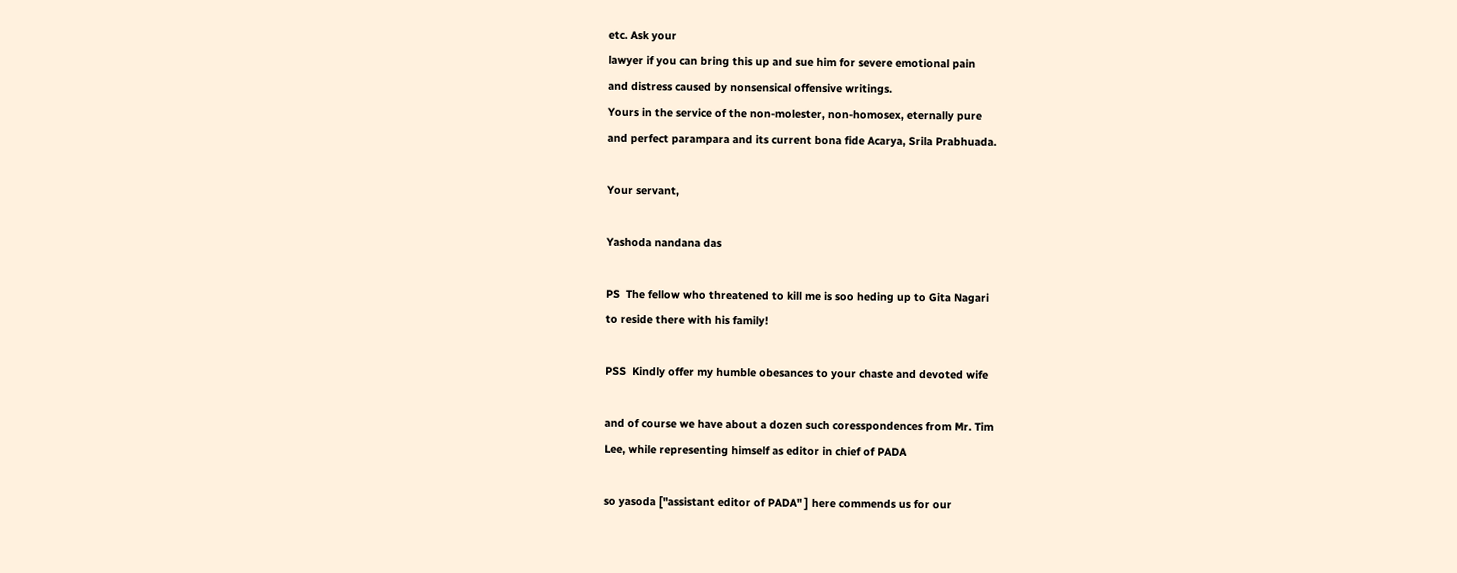etc. Ask your
lawyer if you can bring this up and sue him for severe emotional pain
and distress caused by nonsensical offensive writings.
Yours in the service of the non-molester, non-homosex, eternally pure
and perfect parampara and its current bona fide Acarya, Srila Prabhuada.

Your servant,

Yashoda nandana das

PS  The fellow who threatened to kill me is soo heding up to Gita Nagari
to reside there with his family!

PSS  Kindly offer my humble obesances to your chaste and devoted wife

and of course we have about a dozen such coresspondences from Mr. Tim
Lee, while representing himself as editor in chief of PADA

so yasoda ["assistant editor of PADA" ] here commends us for our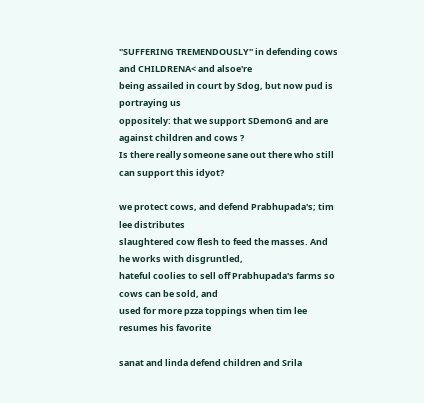"SUFFERING TREMENDOUSLY" in defending cows and CHILDRENA< and alsoe're
being assailed in court by Sdog, but now pud is portraying us
oppositely: that we support SDemonG and are against children and cows ?
Is there really someone sane out there who still can support this idyot?

we protect cows, and defend Prabhupada's; tim lee distributes
slaughtered cow flesh to feed the masses. And he works with disgruntled,
hateful coolies to sell off Prabhupada's farms so cows can be sold, and
used for more pzza toppings when tim lee resumes his favorite

sanat and linda defend children and Srila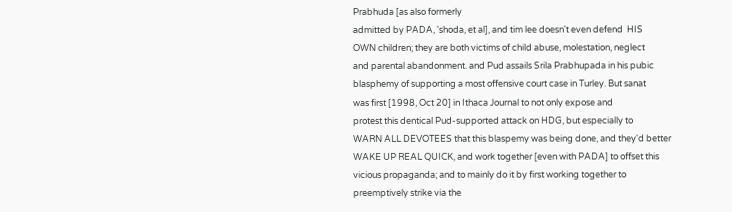Prabhuda [as also formerly
admitted by PADA, 'shoda, et al], and tim lee doesn't even defend  HIS
OWN children; they are both victims of child abuse, molestation, neglect
and parental abandonment. and Pud assails Srila Prabhupada in his pubic
blasphemy of supporting a most offensive court case in Turley. But sanat
was first [1998, Oct 20] in Ithaca Journal to not only expose and
protest this dentical Pud-supported attack on HDG, but especially to
WARN ALL DEVOTEES that this blaspemy was being done, and they'd better
WAKE UP REAL QUICK, and work together [even with PADA] to offset this
vicious propaganda; and to mainly do it by first working together to
preemptively strike via the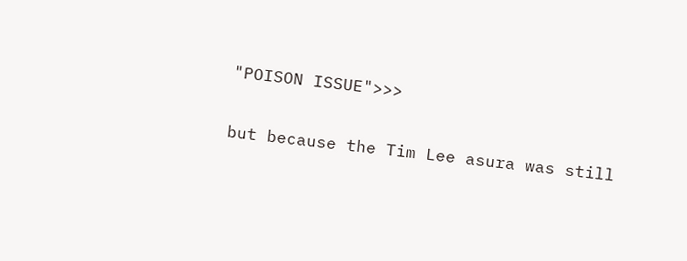"POISON ISSUE">>>

but because the Tim Lee asura was still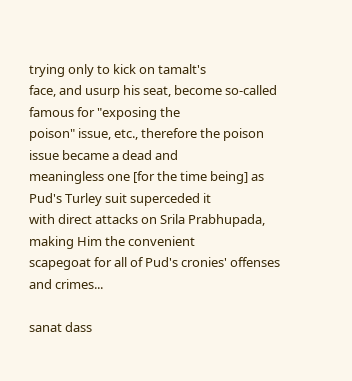trying only to kick on tamalt's
face, and usurp his seat, become so-called famous for "exposing the
poison" issue, etc., therefore the poison issue became a dead and
meaningless one [for the time being] as Pud's Turley suit superceded it
with direct attacks on Srila Prabhupada, making Him the convenient
scapegoat for all of Pud's cronies' offenses and crimes...

sanat dass